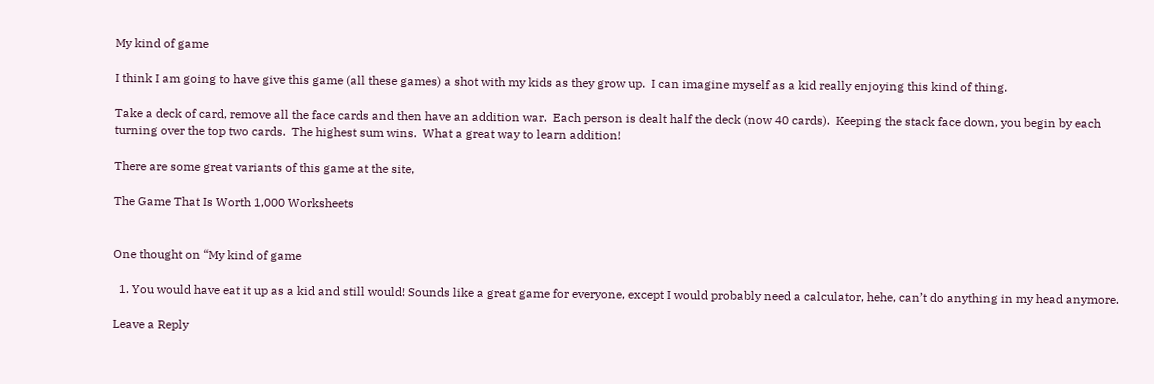My kind of game

I think I am going to have give this game (all these games) a shot with my kids as they grow up.  I can imagine myself as a kid really enjoying this kind of thing.

Take a deck of card, remove all the face cards and then have an addition war.  Each person is dealt half the deck (now 40 cards).  Keeping the stack face down, you begin by each turning over the top two cards.  The highest sum wins.  What a great way to learn addition!

There are some great variants of this game at the site,

The Game That Is Worth 1,000 Worksheets


One thought on “My kind of game

  1. You would have eat it up as a kid and still would! Sounds like a great game for everyone, except I would probably need a calculator, hehe, can’t do anything in my head anymore.

Leave a Reply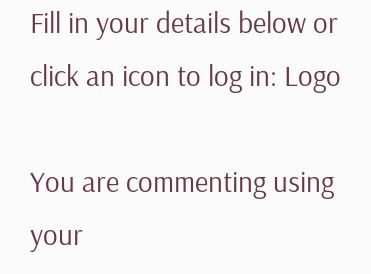Fill in your details below or click an icon to log in: Logo

You are commenting using your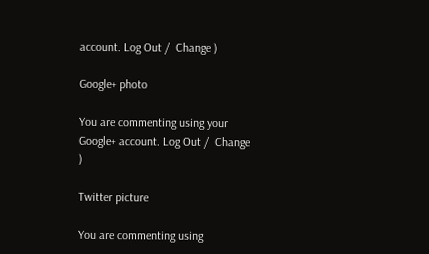account. Log Out /  Change )

Google+ photo

You are commenting using your Google+ account. Log Out /  Change )

Twitter picture

You are commenting using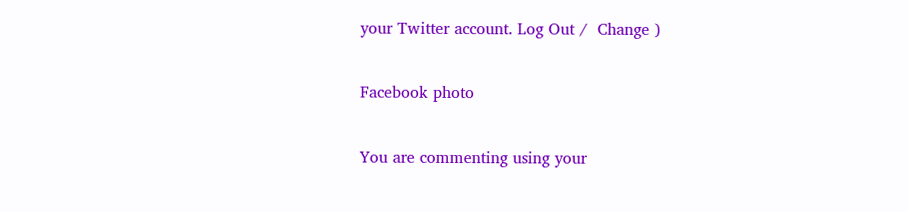your Twitter account. Log Out /  Change )

Facebook photo

You are commenting using your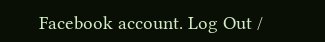Facebook account. Log Out /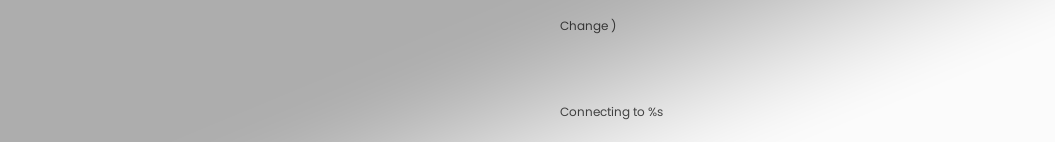Change )


Connecting to %s